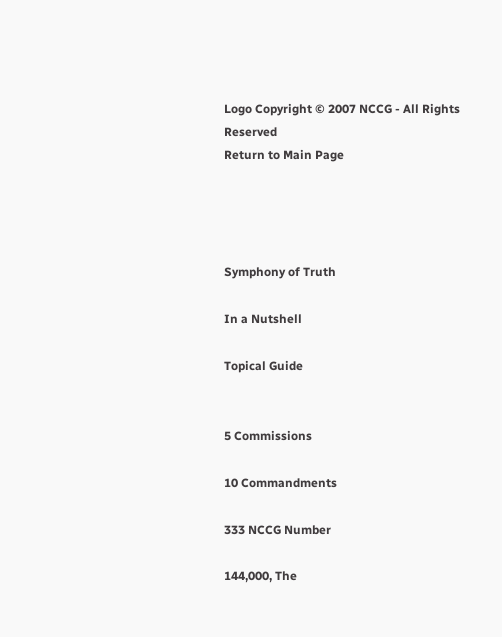Logo Copyright © 2007 NCCG - All Rights Reserved
Return to Main Page




Symphony of Truth

In a Nutshell

Topical Guide


5 Commissions

10 Commandments

333 NCCG Number

144,000, The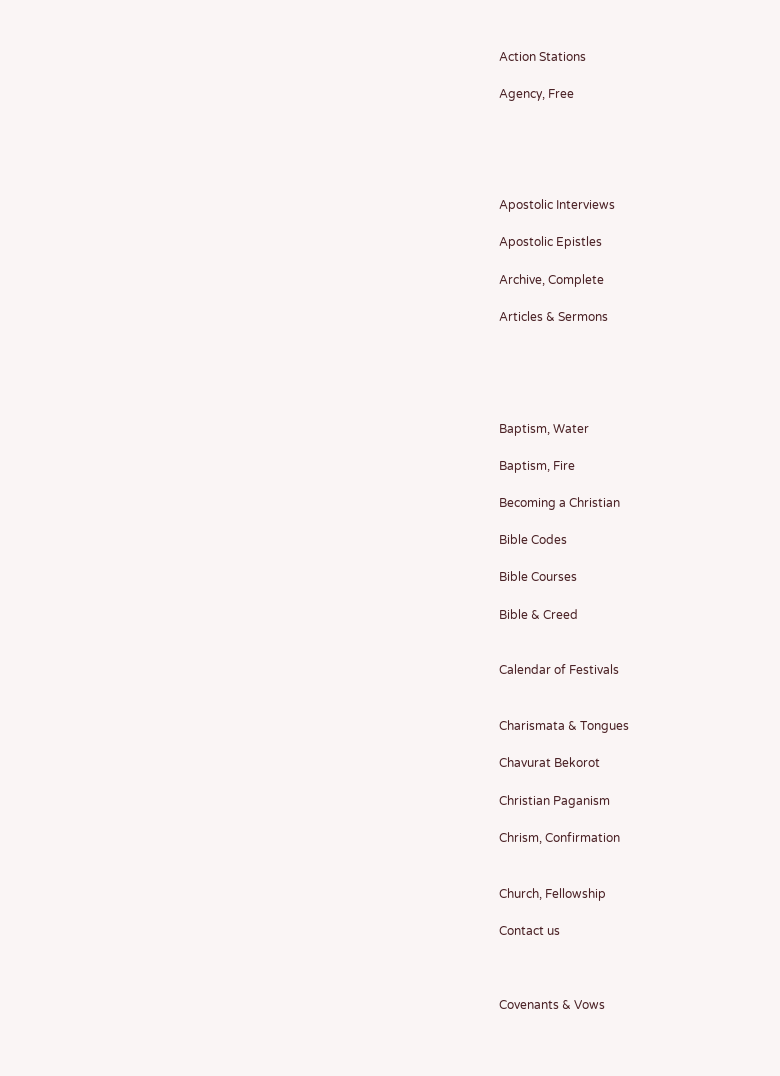Action Stations

Agency, Free





Apostolic Interviews

Apostolic Epistles

Archive, Complete

Articles & Sermons





Baptism, Water

Baptism, Fire

Becoming a Christian

Bible Codes

Bible Courses

Bible & Creed


Calendar of Festivals


Charismata & Tongues

Chavurat Bekorot

Christian Paganism

Chrism, Confirmation


Church, Fellowship

Contact us



Covenants & Vows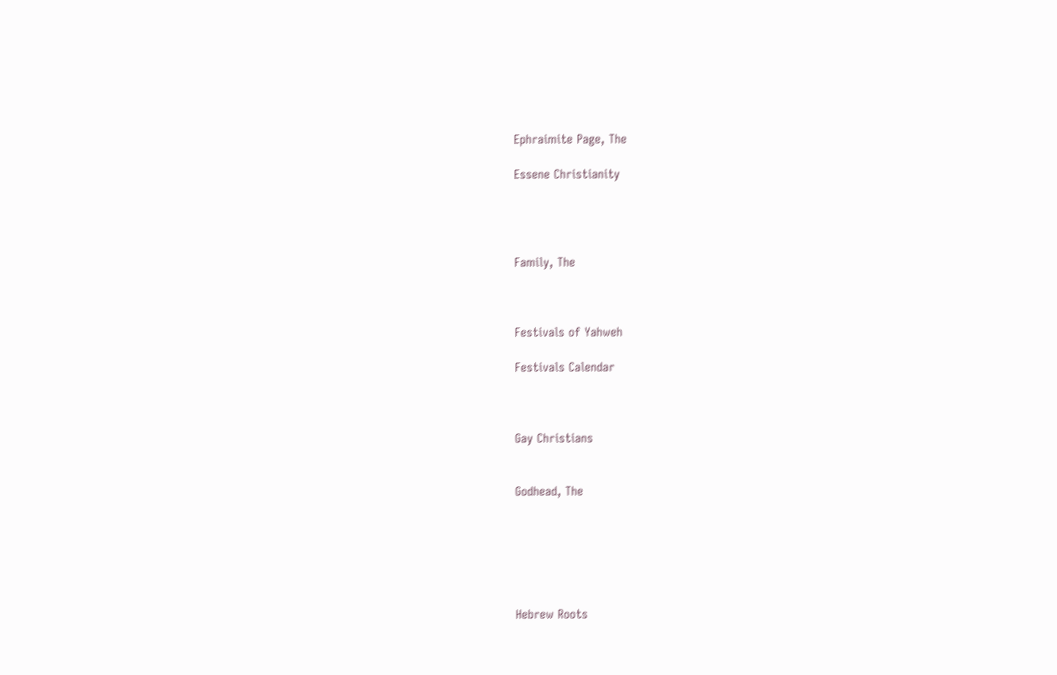Ephraimite Page, The

Essene Christianity




Family, The



Festivals of Yahweh

Festivals Calendar



Gay Christians


Godhead, The






Hebrew Roots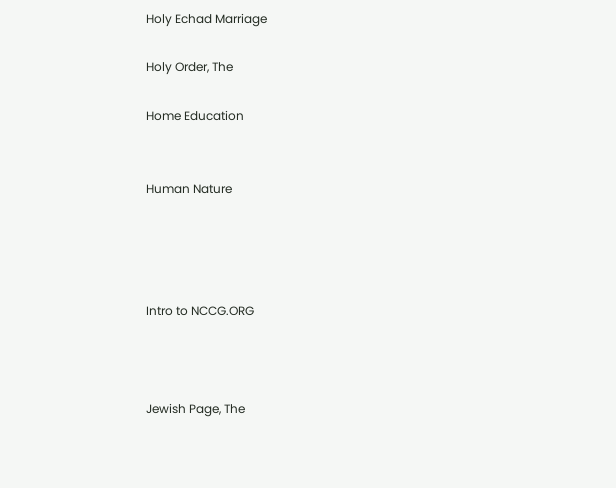Holy Echad Marriage

Holy Order, The

Home Education


Human Nature




Intro to NCCG.ORG



Jewish Page, The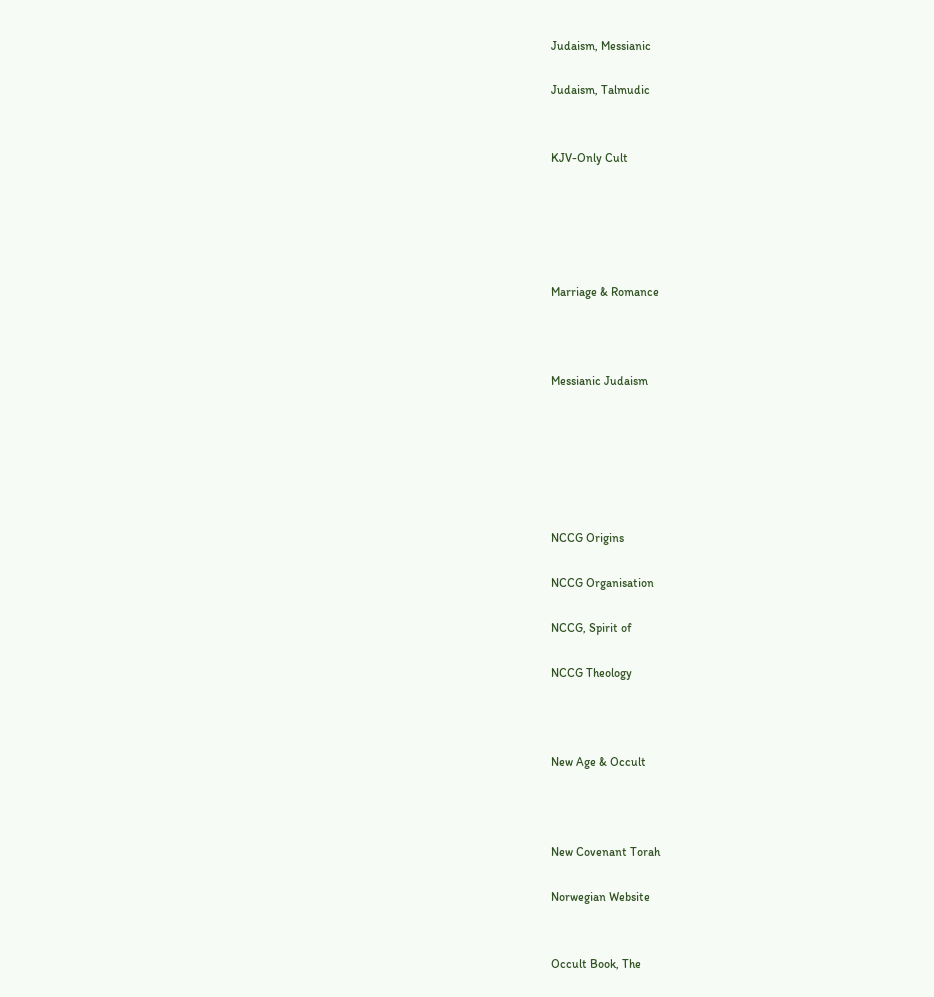Judaism, Messianic

Judaism, Talmudic


KJV-Only Cult





Marriage & Romance



Messianic Judaism






NCCG Origins

NCCG Organisation

NCCG, Spirit of

NCCG Theology



New Age & Occult



New Covenant Torah

Norwegian Website


Occult Book, The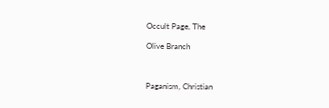Occult Page, The

Olive Branch



Paganism, Christian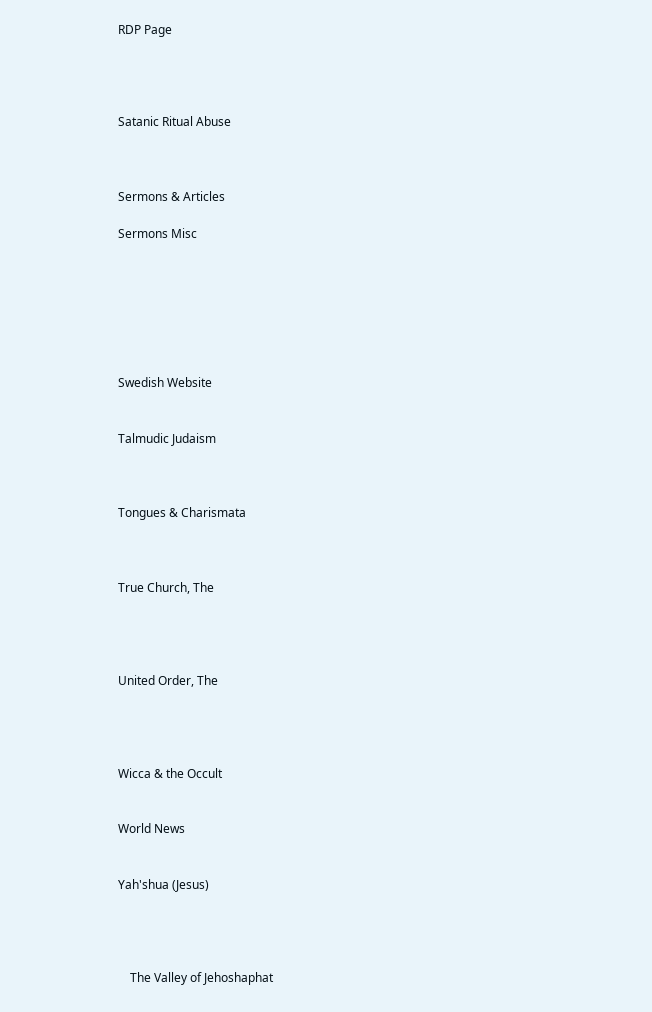RDP Page




Satanic Ritual Abuse



Sermons & Articles

Sermons Misc







Swedish Website


Talmudic Judaism



Tongues & Charismata



True Church, The




United Order, The




Wicca & the Occult


World News


Yah'shua (Jesus)




    The Valley of Jehoshaphat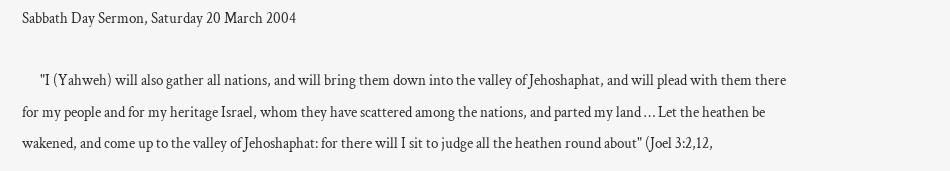Sabbath Day Sermon, Saturday 20 March 2004

      "I (Yahweh) will also gather all nations, and will bring them down into the valley of Jehoshaphat, and will plead with them there for my people and for my heritage Israel, whom they have scattered among the nations, and parted my land … Let the heathen be wakened, and come up to the valley of Jehoshaphat: for there will I sit to judge all the heathen round about" (Joel 3:2,12,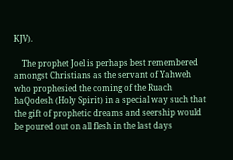KJV).

    The prophet Joel is perhaps best remembered amongst Christians as the servant of Yahweh who prophesied the coming of the Ruach haQodesh (Holy Spirit) in a special way such that the gift of prophetic dreams and seership would be poured out on all flesh in the last days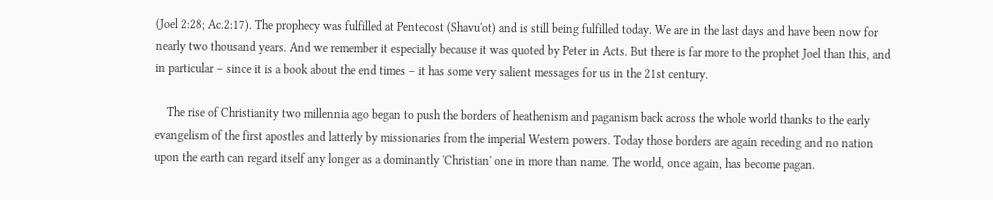(Joel 2:28; Ac.2:17). The prophecy was fulfilled at Pentecost (Shavu'ot) and is still being fulfilled today. We are in the last days and have been now for nearly two thousand years. And we remember it especially because it was quoted by Peter in Acts. But there is far more to the prophet Joel than this, and in particular – since it is a book about the end times – it has some very salient messages for us in the 21st century.

    The rise of Christianity two millennia ago began to push the borders of heathenism and paganism back across the whole world thanks to the early evangelism of the first apostles and latterly by missionaries from the imperial Western powers. Today those borders are again receding and no nation upon the earth can regard itself any longer as a dominantly 'Christian' one in more than name. The world, once again, has become pagan.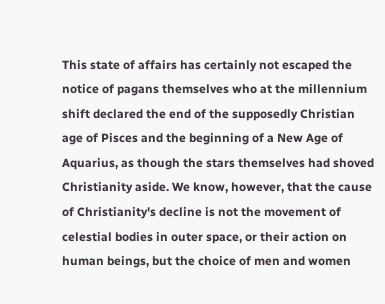This state of affairs has certainly not escaped the notice of pagans themselves who at the millennium shift declared the end of the supposedly Christian age of Pisces and the beginning of a New Age of Aquarius, as though the stars themselves had shoved Christianity aside. We know, however, that the cause of Christianity's decline is not the movement of celestial bodies in outer space, or their action on human beings, but the choice of men and women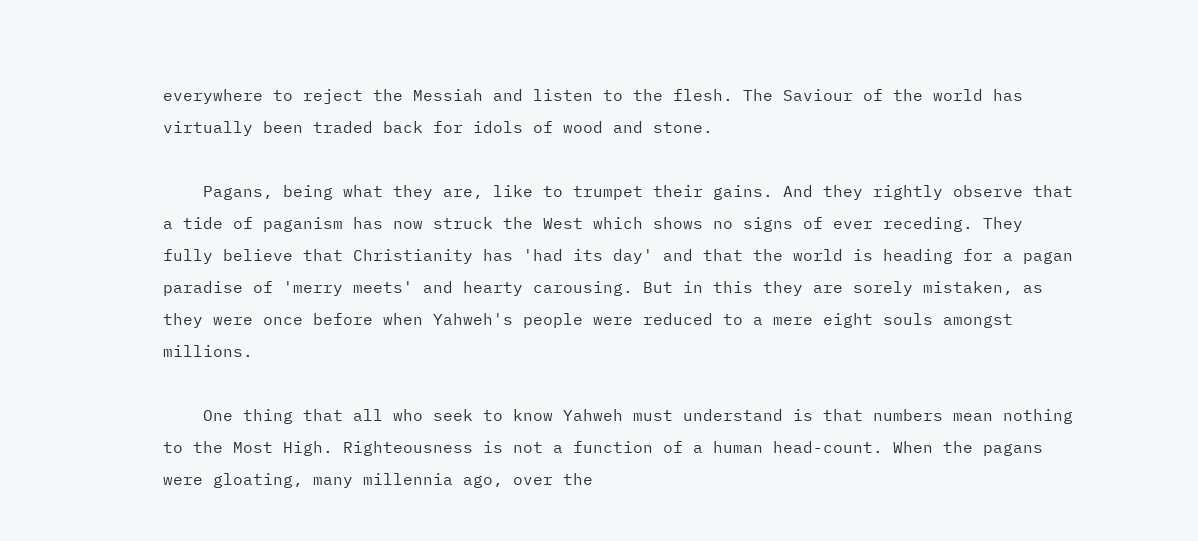everywhere to reject the Messiah and listen to the flesh. The Saviour of the world has virtually been traded back for idols of wood and stone.

    Pagans, being what they are, like to trumpet their gains. And they rightly observe that a tide of paganism has now struck the West which shows no signs of ever receding. They fully believe that Christianity has 'had its day' and that the world is heading for a pagan paradise of 'merry meets' and hearty carousing. But in this they are sorely mistaken, as they were once before when Yahweh's people were reduced to a mere eight souls amongst millions.

    One thing that all who seek to know Yahweh must understand is that numbers mean nothing to the Most High. Righteousness is not a function of a human head-count. When the pagans were gloating, many millennia ago, over the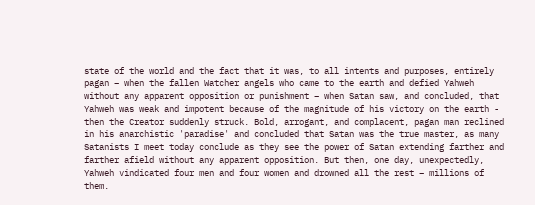state of the world and the fact that it was, to all intents and purposes, entirely pagan – when the fallen Watcher angels who came to the earth and defied Yahweh without any apparent opposition or punishment – when Satan saw, and concluded, that Yahweh was weak and impotent because of the magnitude of his victory on the earth - then the Creator suddenly struck. Bold, arrogant, and complacent, pagan man reclined in his anarchistic 'paradise' and concluded that Satan was the true master, as many Satanists I meet today conclude as they see the power of Satan extending farther and farther afield without any apparent opposition. But then, one day, unexpectedly, Yahweh vindicated four men and four women and drowned all the rest – millions of them.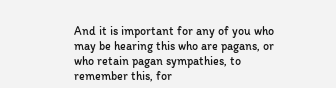And it is important for any of you who may be hearing this who are pagans, or who retain pagan sympathies, to remember this, for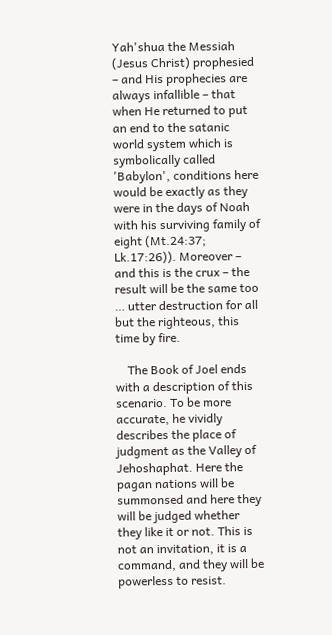Yah'shua the Messiah (Jesus Christ) prophesied – and His prophecies are always infallible – that when He returned to put an end to the satanic world system which is symbolically called 'Babylon', conditions here would be exactly as they were in the days of Noah with his surviving family of eight (Mt.24:37; Lk.17:26)). Moreover – and this is the crux – the result will be the same too … utter destruction for all but the righteous, this time by fire.

    The Book of Joel ends with a description of this scenario. To be more accurate, he vividly describes the place of judgment as the Valley of Jehoshaphat. Here the pagan nations will be summonsed and here they will be judged whether they like it or not. This is not an invitation, it is a command, and they will be powerless to resist.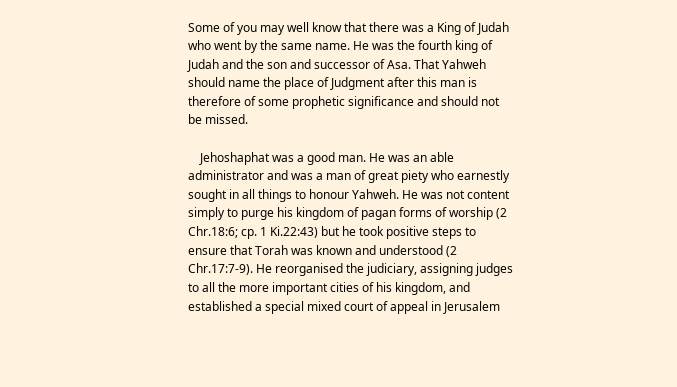Some of you may well know that there was a King of Judah who went by the same name. He was the fourth king of Judah and the son and successor of Asa. That Yahweh should name the place of Judgment after this man is therefore of some prophetic significance and should not be missed.

    Jehoshaphat was a good man. He was an able administrator and was a man of great piety who earnestly sought in all things to honour Yahweh. He was not content simply to purge his kingdom of pagan forms of worship (2 Chr.18:6; cp. 1 Ki.22:43) but he took positive steps to ensure that Torah was known and understood (2 Chr.17:7-9). He reorganised the judiciary, assigning judges to all the more important cities of his kingdom, and established a special mixed court of appeal in Jerusalem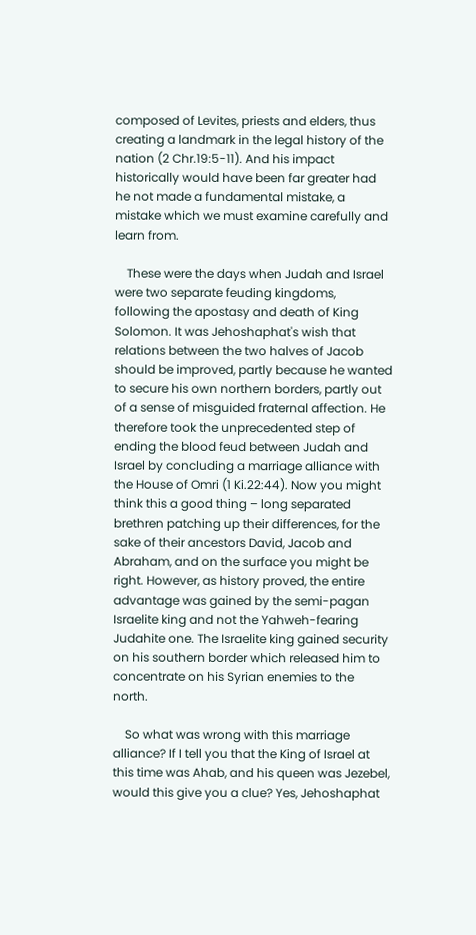composed of Levites, priests and elders, thus creating a landmark in the legal history of the nation (2 Chr.19:5-11). And his impact historically would have been far greater had he not made a fundamental mistake, a mistake which we must examine carefully and learn from.

    These were the days when Judah and Israel were two separate feuding kingdoms, following the apostasy and death of King Solomon. It was Jehoshaphat's wish that relations between the two halves of Jacob should be improved, partly because he wanted to secure his own northern borders, partly out of a sense of misguided fraternal affection. He therefore took the unprecedented step of ending the blood feud between Judah and Israel by concluding a marriage alliance with the House of Omri (1 Ki.22:44). Now you might think this a good thing – long separated brethren patching up their differences, for the sake of their ancestors David, Jacob and Abraham, and on the surface you might be right. However, as history proved, the entire advantage was gained by the semi-pagan Israelite king and not the Yahweh-fearing Judahite one. The Israelite king gained security on his southern border which released him to concentrate on his Syrian enemies to the north.

    So what was wrong with this marriage alliance? If I tell you that the King of Israel at this time was Ahab, and his queen was Jezebel, would this give you a clue? Yes, Jehoshaphat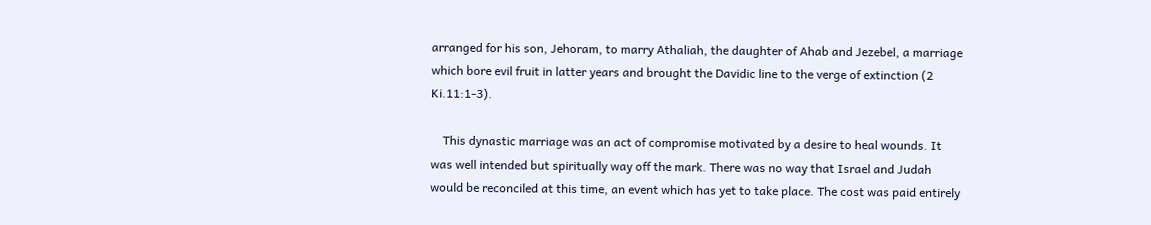arranged for his son, Jehoram, to marry Athaliah, the daughter of Ahab and Jezebel, a marriage which bore evil fruit in latter years and brought the Davidic line to the verge of extinction (2 Ki.11:1-3).

    This dynastic marriage was an act of compromise motivated by a desire to heal wounds. It was well intended but spiritually way off the mark. There was no way that Israel and Judah would be reconciled at this time, an event which has yet to take place. The cost was paid entirely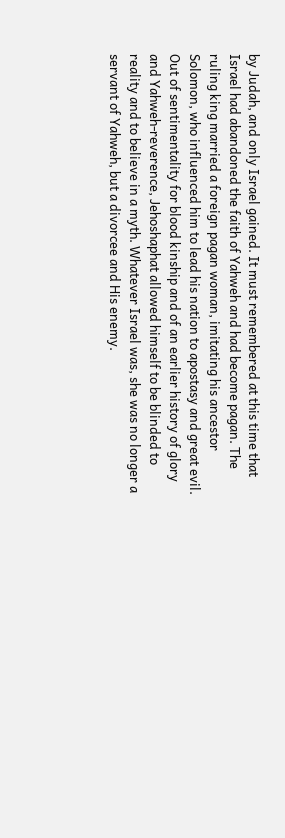by Judah, and only Israel gained. It must remembered at this time that Israel had abandoned the faith of Yahweh and had become pagan. The ruling king married a foreign pagan woman, imitating his ancestor Solomon, who influenced him to lead his nation to apostasy and great evil. Out of sentimentality for blood kinship and of an earlier history of glory and Yahweh-reverence, Jehoshaphat allowed himself to be blinded to reality and to believe in a myth. Whatever Israel was, she was no longer a servant of Yahweh, but a divorcee and His enemy.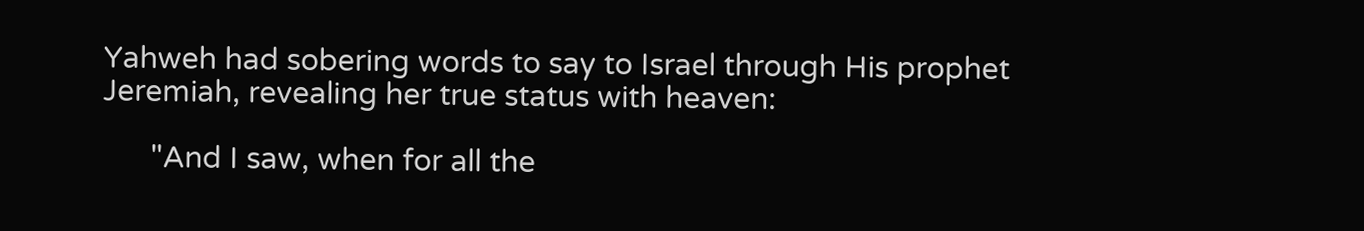Yahweh had sobering words to say to Israel through His prophet Jeremiah, revealing her true status with heaven:

      "And I saw, when for all the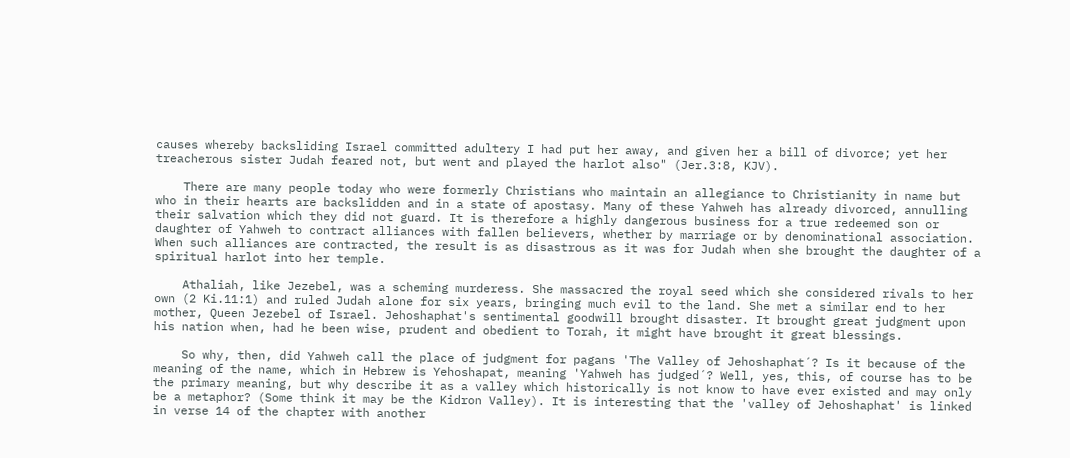causes whereby backsliding Israel committed adultery I had put her away, and given her a bill of divorce; yet her treacherous sister Judah feared not, but went and played the harlot also" (Jer.3:8, KJV).

    There are many people today who were formerly Christians who maintain an allegiance to Christianity in name but who in their hearts are backslidden and in a state of apostasy. Many of these Yahweh has already divorced, annulling their salvation which they did not guard. It is therefore a highly dangerous business for a true redeemed son or daughter of Yahweh to contract alliances with fallen believers, whether by marriage or by denominational association. When such alliances are contracted, the result is as disastrous as it was for Judah when she brought the daughter of a spiritual harlot into her temple.

    Athaliah, like Jezebel, was a scheming murderess. She massacred the royal seed which she considered rivals to her own (2 Ki.11:1) and ruled Judah alone for six years, bringing much evil to the land. She met a similar end to her mother, Queen Jezebel of Israel. Jehoshaphat's sentimental goodwill brought disaster. It brought great judgment upon his nation when, had he been wise, prudent and obedient to Torah, it might have brought it great blessings.

    So why, then, did Yahweh call the place of judgment for pagans 'The Valley of Jehoshaphat´? Is it because of the meaning of the name, which in Hebrew is Yehoshapat, meaning 'Yahweh has judged´? Well, yes, this, of course has to be the primary meaning, but why describe it as a valley which historically is not know to have ever existed and may only be a metaphor? (Some think it may be the Kidron Valley). It is interesting that the 'valley of Jehoshaphat' is linked in verse 14 of the chapter with another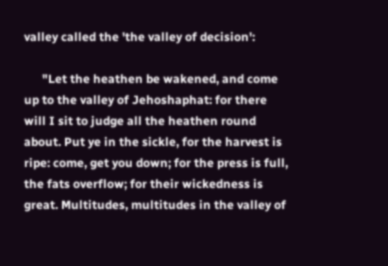valley called the 'the valley of decision':

      "Let the heathen be wakened, and come up to the valley of Jehoshaphat: for there will I sit to judge all the heathen round about. Put ye in the sickle, for the harvest is ripe: come, get you down; for the press is full, the fats overflow; for their wickedness is great. Multitudes, multitudes in the valley of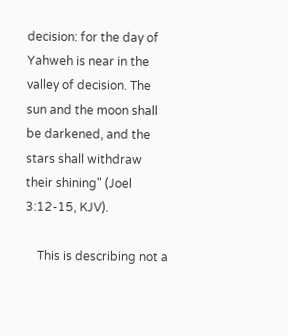decision: for the day of Yahweh is near in the valley of decision. The sun and the moon shall be darkened, and the stars shall withdraw their shining" (Joel 3:12-15, KJV).

    This is describing not a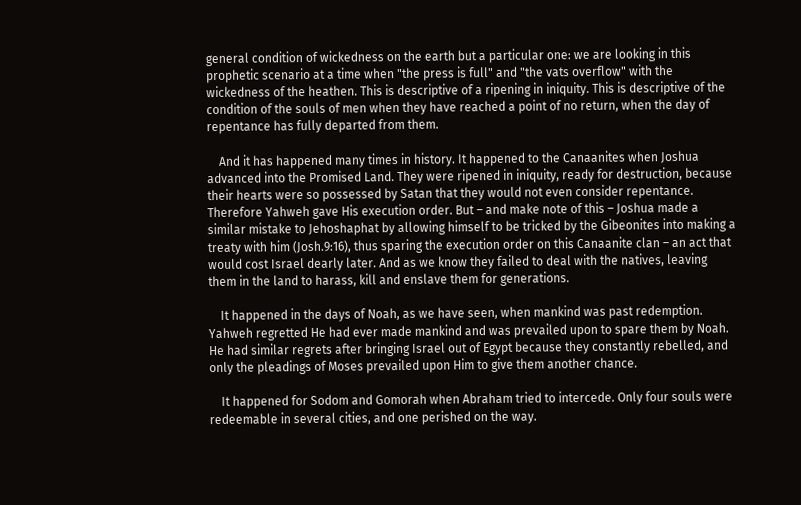general condition of wickedness on the earth but a particular one: we are looking in this prophetic scenario at a time when "the press is full" and "the vats overflow" with the wickedness of the heathen. This is descriptive of a ripening in iniquity. This is descriptive of the condition of the souls of men when they have reached a point of no return, when the day of repentance has fully departed from them.

    And it has happened many times in history. It happened to the Canaanites when Joshua advanced into the Promised Land. They were ripened in iniquity, ready for destruction, because their hearts were so possessed by Satan that they would not even consider repentance. Therefore Yahweh gave His execution order. But – and make note of this – Joshua made a similar mistake to Jehoshaphat by allowing himself to be tricked by the Gibeonites into making a treaty with him (Josh.9:16), thus sparing the execution order on this Canaanite clan – an act that would cost Israel dearly later. And as we know they failed to deal with the natives, leaving them in the land to harass, kill and enslave them for generations.

    It happened in the days of Noah, as we have seen, when mankind was past redemption. Yahweh regretted He had ever made mankind and was prevailed upon to spare them by Noah. He had similar regrets after bringing Israel out of Egypt because they constantly rebelled, and only the pleadings of Moses prevailed upon Him to give them another chance.

    It happened for Sodom and Gomorah when Abraham tried to intercede. Only four souls were redeemable in several cities, and one perished on the way.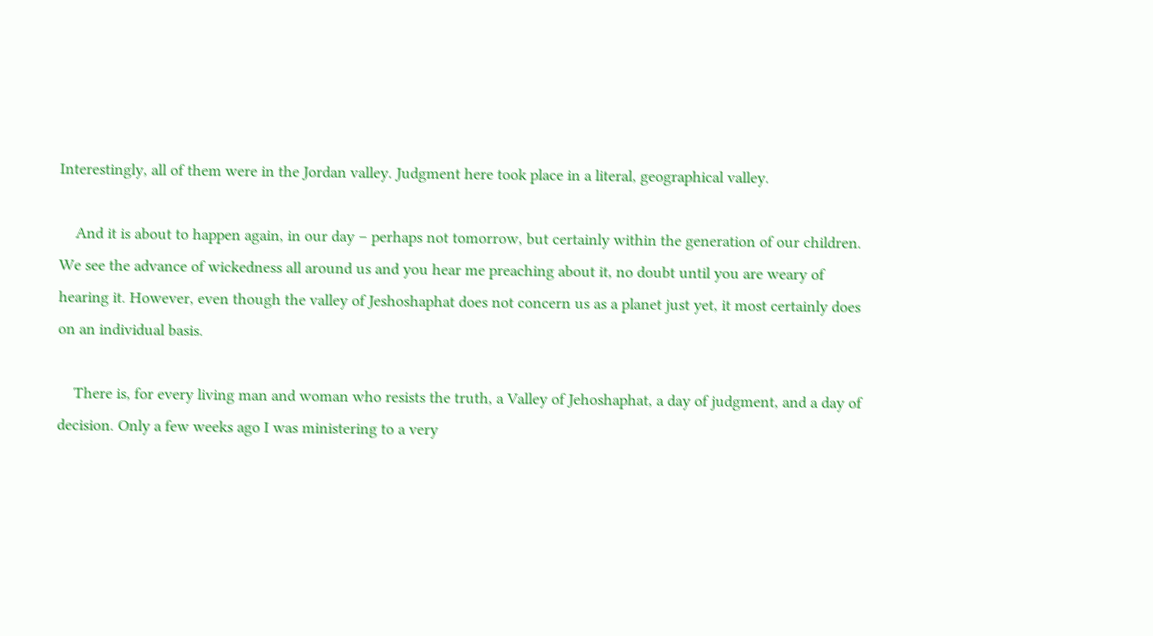Interestingly, all of them were in the Jordan valley. Judgment here took place in a literal, geographical valley.

    And it is about to happen again, in our day – perhaps not tomorrow, but certainly within the generation of our children. We see the advance of wickedness all around us and you hear me preaching about it, no doubt until you are weary of hearing it. However, even though the valley of Jeshoshaphat does not concern us as a planet just yet, it most certainly does on an individual basis.

    There is, for every living man and woman who resists the truth, a Valley of Jehoshaphat, a day of judgment, and a day of decision. Only a few weeks ago I was ministering to a very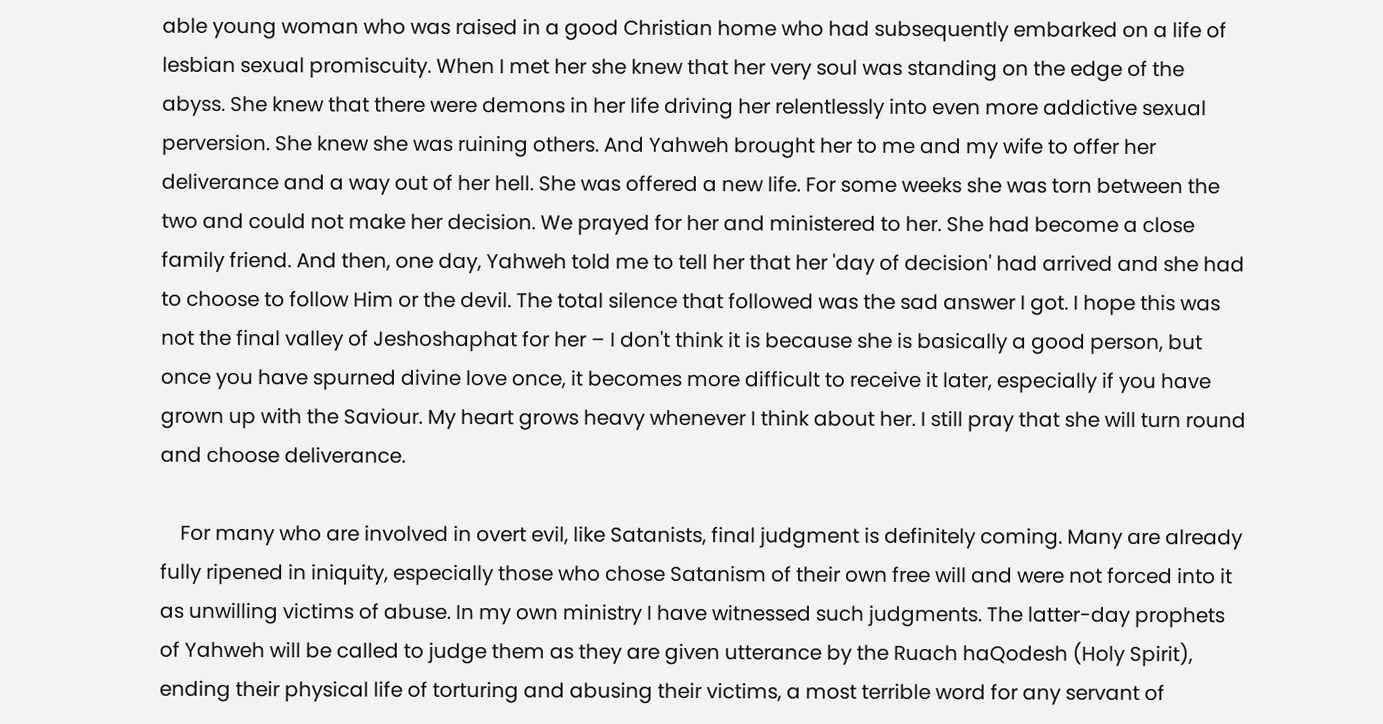able young woman who was raised in a good Christian home who had subsequently embarked on a life of lesbian sexual promiscuity. When I met her she knew that her very soul was standing on the edge of the abyss. She knew that there were demons in her life driving her relentlessly into even more addictive sexual perversion. She knew she was ruining others. And Yahweh brought her to me and my wife to offer her deliverance and a way out of her hell. She was offered a new life. For some weeks she was torn between the two and could not make her decision. We prayed for her and ministered to her. She had become a close family friend. And then, one day, Yahweh told me to tell her that her 'day of decision' had arrived and she had to choose to follow Him or the devil. The total silence that followed was the sad answer I got. I hope this was not the final valley of Jeshoshaphat for her – I don't think it is because she is basically a good person, but once you have spurned divine love once, it becomes more difficult to receive it later, especially if you have grown up with the Saviour. My heart grows heavy whenever I think about her. I still pray that she will turn round and choose deliverance.

    For many who are involved in overt evil, like Satanists, final judgment is definitely coming. Many are already fully ripened in iniquity, especially those who chose Satanism of their own free will and were not forced into it as unwilling victims of abuse. In my own ministry I have witnessed such judgments. The latter-day prophets of Yahweh will be called to judge them as they are given utterance by the Ruach haQodesh (Holy Spirit), ending their physical life of torturing and abusing their victims, a most terrible word for any servant of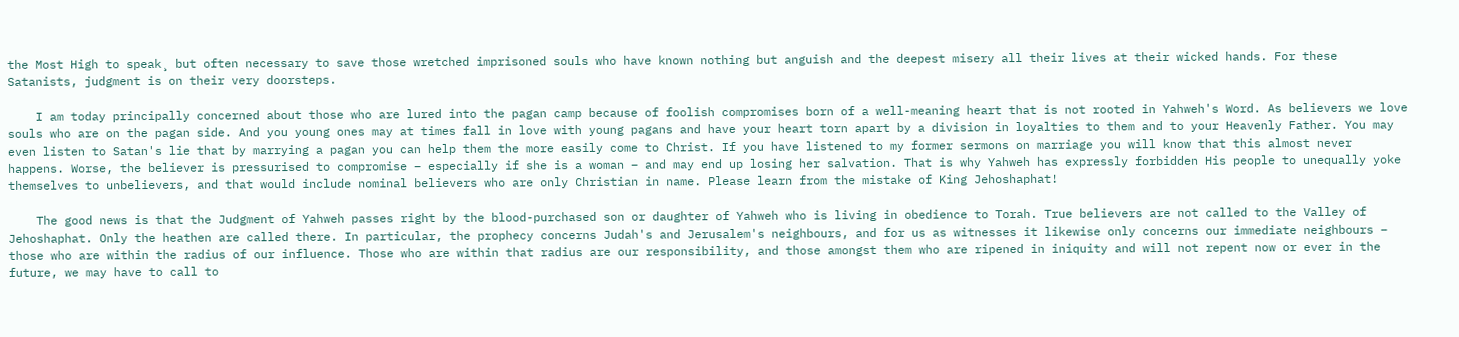the Most High to speak¸ but often necessary to save those wretched imprisoned souls who have known nothing but anguish and the deepest misery all their lives at their wicked hands. For these Satanists, judgment is on their very doorsteps.

    I am today principally concerned about those who are lured into the pagan camp because of foolish compromises born of a well-meaning heart that is not rooted in Yahweh's Word. As believers we love souls who are on the pagan side. And you young ones may at times fall in love with young pagans and have your heart torn apart by a division in loyalties to them and to your Heavenly Father. You may even listen to Satan's lie that by marrying a pagan you can help them the more easily come to Christ. If you have listened to my former sermons on marriage you will know that this almost never happens. Worse, the believer is pressurised to compromise – especially if she is a woman – and may end up losing her salvation. That is why Yahweh has expressly forbidden His people to unequally yoke themselves to unbelievers, and that would include nominal believers who are only Christian in name. Please learn from the mistake of King Jehoshaphat!

    The good news is that the Judgment of Yahweh passes right by the blood-purchased son or daughter of Yahweh who is living in obedience to Torah. True believers are not called to the Valley of Jehoshaphat. Only the heathen are called there. In particular, the prophecy concerns Judah's and Jerusalem's neighbours, and for us as witnesses it likewise only concerns our immediate neighbours – those who are within the radius of our influence. Those who are within that radius are our responsibility, and those amongst them who are ripened in iniquity and will not repent now or ever in the future, we may have to call to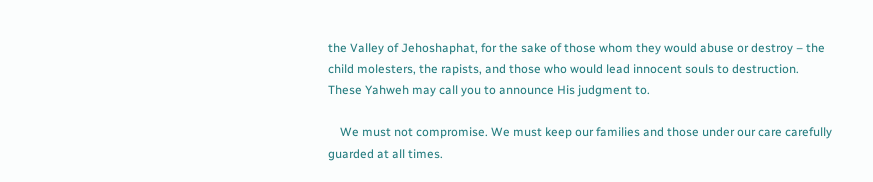the Valley of Jehoshaphat, for the sake of those whom they would abuse or destroy – the child molesters, the rapists, and those who would lead innocent souls to destruction. These Yahweh may call you to announce His judgment to.

    We must not compromise. We must keep our families and those under our care carefully guarded at all times.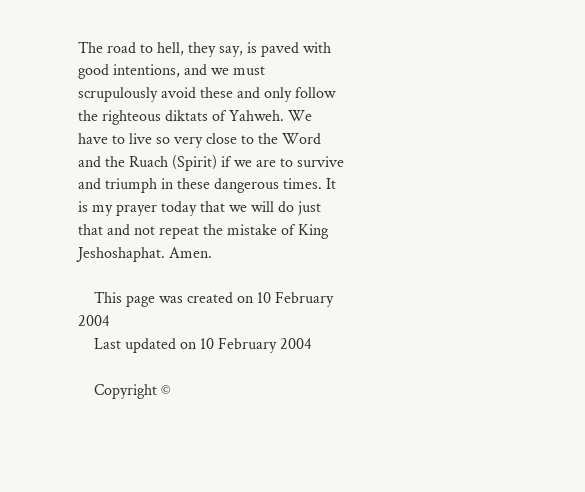The road to hell, they say, is paved with good intentions, and we must scrupulously avoid these and only follow the righteous diktats of Yahweh. We have to live so very close to the Word and the Ruach (Spirit) if we are to survive and triumph in these dangerous times. It is my prayer today that we will do just that and not repeat the mistake of King Jeshoshaphat. Amen.

    This page was created on 10 February 2004
    Last updated on 10 February 2004

    Copyright ©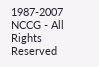1987-2007 NCCG - All Rights Reserved